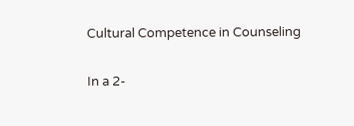Cultural Competence in Counseling

In a 2-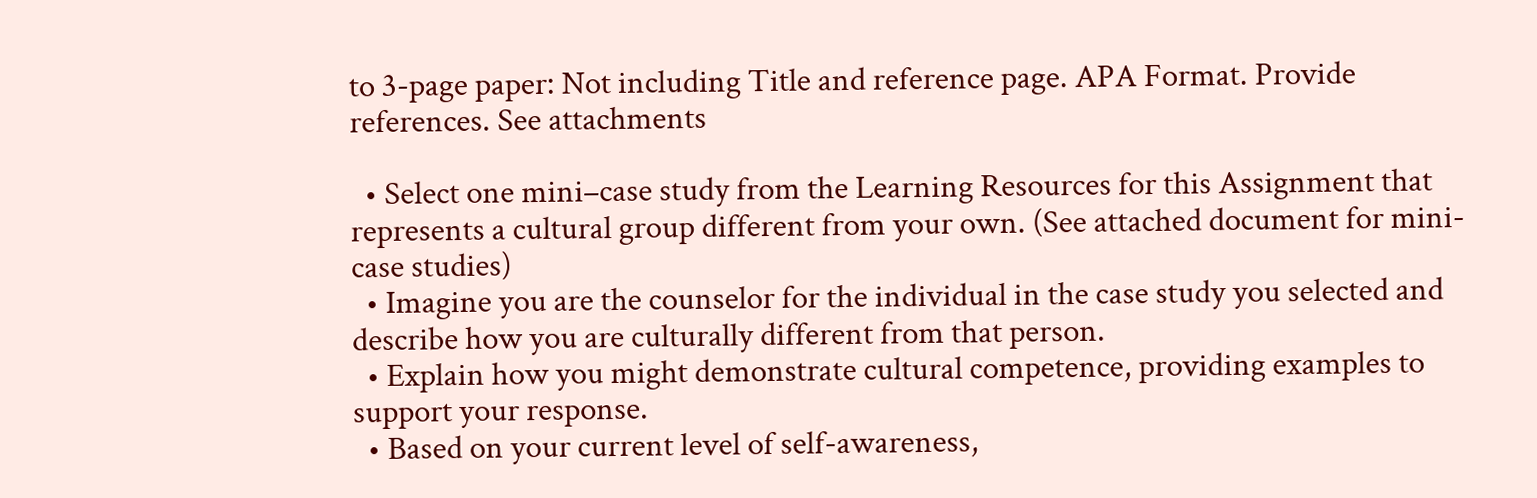to 3-page paper: Not including Title and reference page. APA Format. Provide references. See attachments

  • Select one mini–case study from the Learning Resources for this Assignment that represents a cultural group different from your own. (See attached document for mini-case studies)
  • Imagine you are the counselor for the individual in the case study you selected and describe how you are culturally different from that person.
  • Explain how you might demonstrate cultural competence, providing examples to support your response.
  • Based on your current level of self-awareness,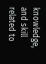knowledge, and skill related to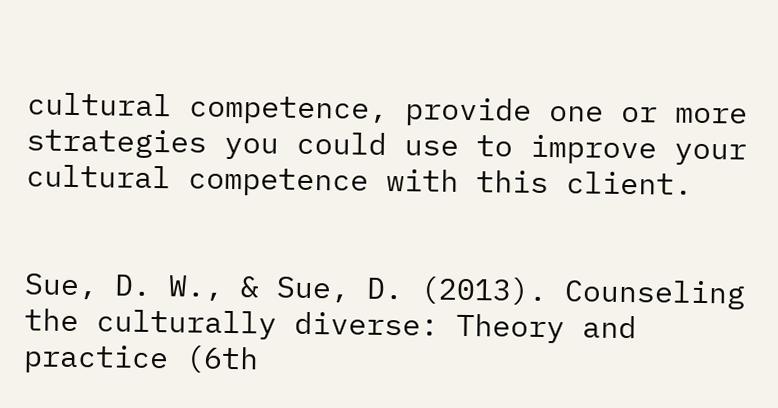cultural competence, provide one or more strategies you could use to improve your cultural competence with this client.


Sue, D. W., & Sue, D. (2013). Counseling the culturally diverse: Theory and practice (6th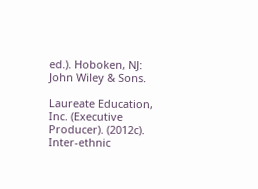ed.). Hoboken, NJ: John Wiley & Sons.

Laureate Education, Inc. (Executive Producer). (2012c). Inter-ethnic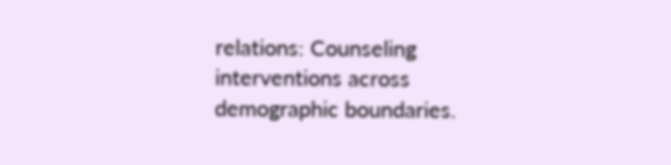relations: Counseling interventions across demographic boundaries.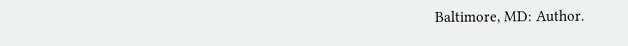Baltimore, MD: Author.